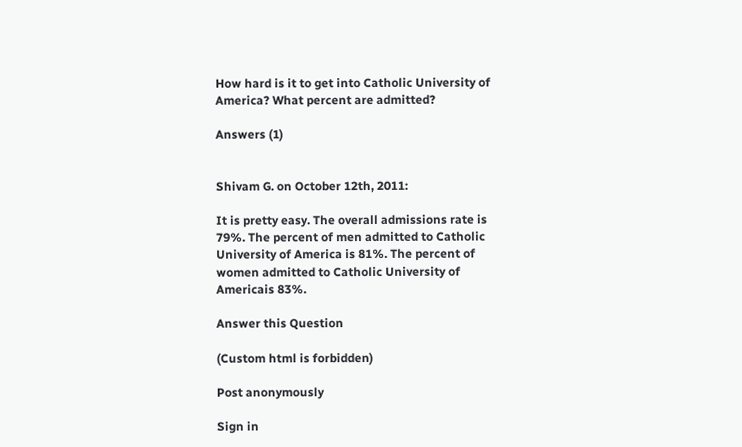How hard is it to get into Catholic University of America? What percent are admitted?

Answers (1)


Shivam G. on October 12th, 2011:

It is pretty easy. The overall admissions rate is 79%. The percent of men admitted to Catholic University of America is 81%. The percent of women admitted to Catholic University of Americais 83%.

Answer this Question

(Custom html is forbidden)

Post anonymously

Sign in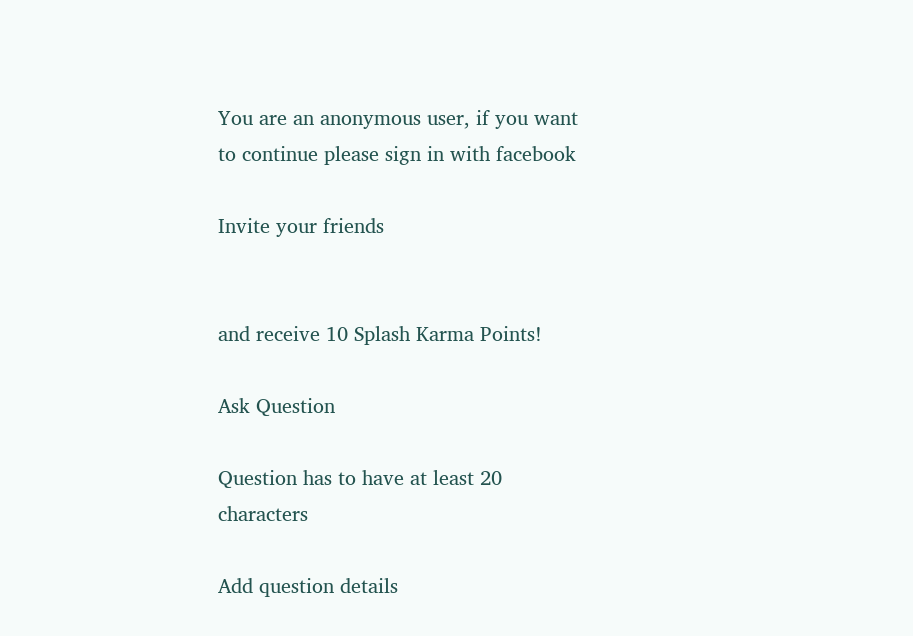You are an anonymous user, if you want to continue please sign in with facebook

Invite your friends


and receive 10 Splash Karma Points!

Ask Question

Question has to have at least 20 characters

Add question details